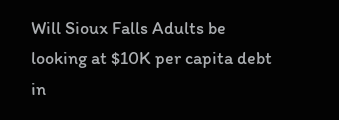Will Sioux Falls Adults be looking at $10K per capita debt in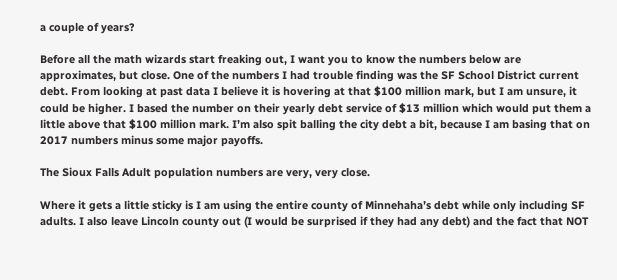a couple of years?

Before all the math wizards start freaking out, I want you to know the numbers below are approximates, but close. One of the numbers I had trouble finding was the SF School District current debt. From looking at past data I believe it is hovering at that $100 million mark, but I am unsure, it could be higher. I based the number on their yearly debt service of $13 million which would put them a little above that $100 million mark. I’m also spit balling the city debt a bit, because I am basing that on 2017 numbers minus some major payoffs.

The Sioux Falls Adult population numbers are very, very close.

Where it gets a little sticky is I am using the entire county of Minnehaha’s debt while only including SF adults. I also leave Lincoln county out (I would be surprised if they had any debt) and the fact that NOT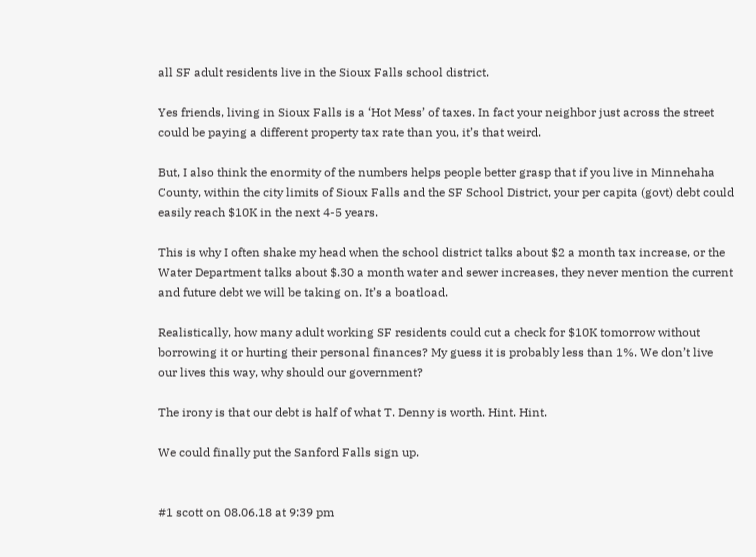all SF adult residents live in the Sioux Falls school district.

Yes friends, living in Sioux Falls is a ‘Hot Mess’ of taxes. In fact your neighbor just across the street could be paying a different property tax rate than you, it’s that weird.

But, I also think the enormity of the numbers helps people better grasp that if you live in Minnehaha County, within the city limits of Sioux Falls and the SF School District, your per capita (govt) debt could easily reach $10K in the next 4-5 years.

This is why I often shake my head when the school district talks about $2 a month tax increase, or the Water Department talks about $.30 a month water and sewer increases, they never mention the current and future debt we will be taking on. It’s a boatload.

Realistically, how many adult working SF residents could cut a check for $10K tomorrow without borrowing it or hurting their personal finances? My guess it is probably less than 1%. We don’t live our lives this way, why should our government?

The irony is that our debt is half of what T. Denny is worth. Hint. Hint.

We could finally put the Sanford Falls sign up.


#1 scott on 08.06.18 at 9:39 pm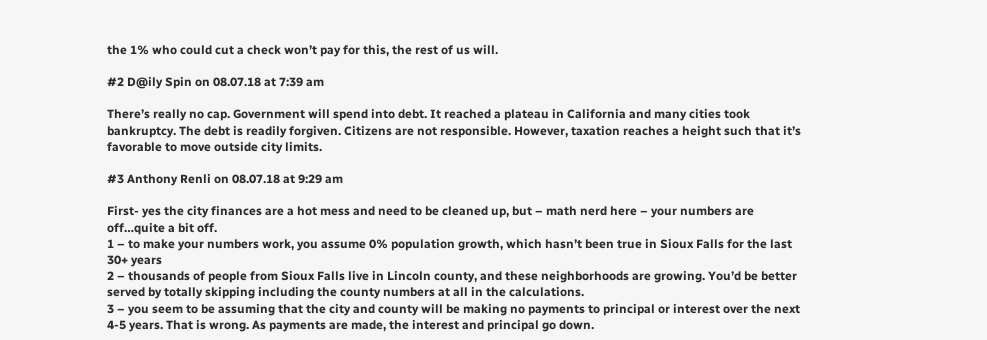the 1% who could cut a check won’t pay for this, the rest of us will.

#2 D@ily Spin on 08.07.18 at 7:39 am

There’s really no cap. Government will spend into debt. It reached a plateau in California and many cities took bankruptcy. The debt is readily forgiven. Citizens are not responsible. However, taxation reaches a height such that it’s favorable to move outside city limits.

#3 Anthony Renli on 08.07.18 at 9:29 am

First- yes the city finances are a hot mess and need to be cleaned up, but – math nerd here – your numbers are off…quite a bit off.
1 – to make your numbers work, you assume 0% population growth, which hasn’t been true in Sioux Falls for the last 30+ years
2 – thousands of people from Sioux Falls live in Lincoln county, and these neighborhoods are growing. You’d be better served by totally skipping including the county numbers at all in the calculations.
3 – you seem to be assuming that the city and county will be making no payments to principal or interest over the next 4-5 years. That is wrong. As payments are made, the interest and principal go down.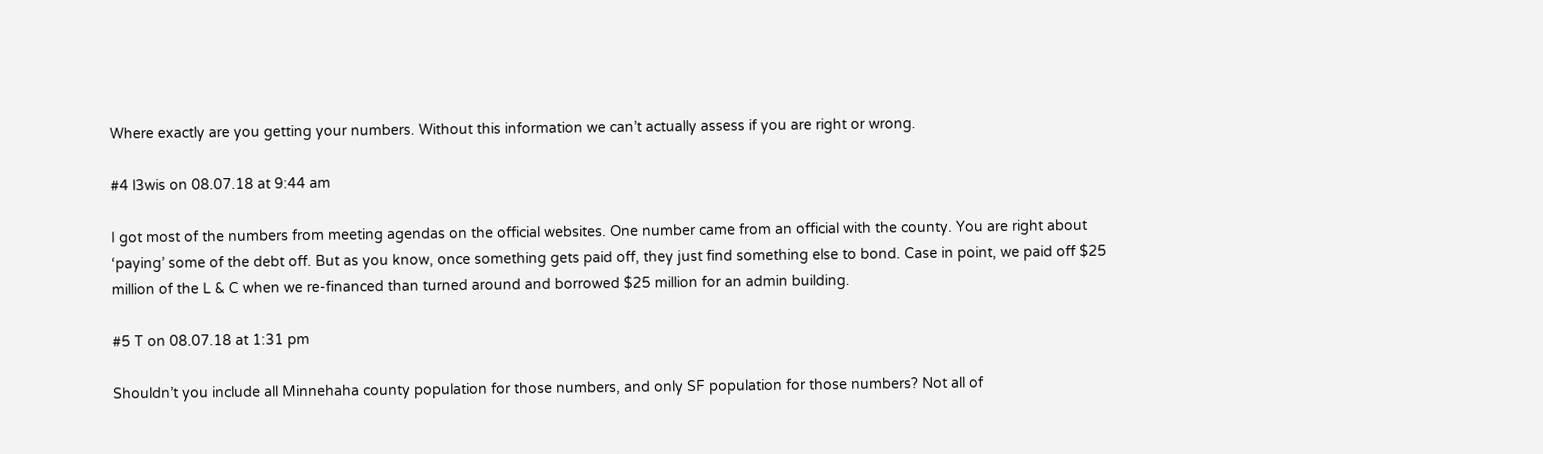Where exactly are you getting your numbers. Without this information we can’t actually assess if you are right or wrong.

#4 l3wis on 08.07.18 at 9:44 am

I got most of the numbers from meeting agendas on the official websites. One number came from an official with the county. You are right about ‘paying’ some of the debt off. But as you know, once something gets paid off, they just find something else to bond. Case in point, we paid off $25 million of the L & C when we re-financed than turned around and borrowed $25 million for an admin building.

#5 T on 08.07.18 at 1:31 pm

Shouldn’t you include all Minnehaha county population for those numbers, and only SF population for those numbers? Not all of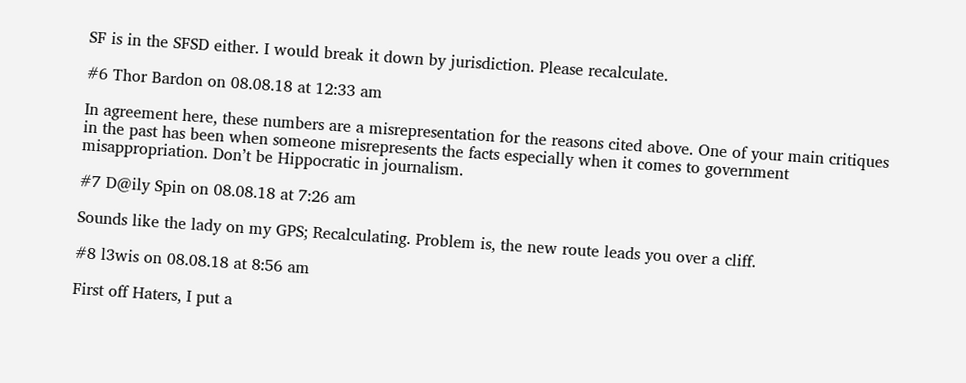SF is in the SFSD either. I would break it down by jurisdiction. Please recalculate.

#6 Thor Bardon on 08.08.18 at 12:33 am

In agreement here, these numbers are a misrepresentation for the reasons cited above. One of your main critiques in the past has been when someone misrepresents the facts especially when it comes to government misappropriation. Don’t be Hippocratic in journalism.

#7 D@ily Spin on 08.08.18 at 7:26 am

Sounds like the lady on my GPS; Recalculating. Problem is, the new route leads you over a cliff.

#8 l3wis on 08.08.18 at 8:56 am

First off Haters, I put a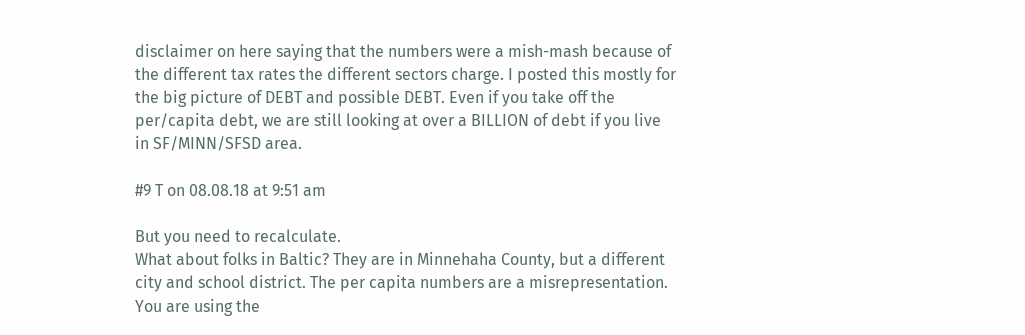disclaimer on here saying that the numbers were a mish-mash because of the different tax rates the different sectors charge. I posted this mostly for the big picture of DEBT and possible DEBT. Even if you take off the per/capita debt, we are still looking at over a BILLION of debt if you live in SF/MINN/SFSD area.

#9 T on 08.08.18 at 9:51 am

But you need to recalculate.
What about folks in Baltic? They are in Minnehaha County, but a different city and school district. The per capita numbers are a misrepresentation.
You are using the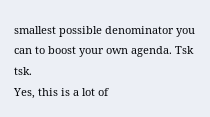smallest possible denominator you can to boost your own agenda. Tsk tsk.
Yes, this is a lot of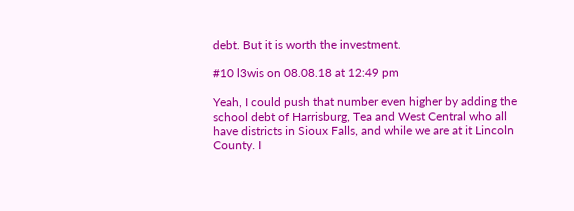debt. But it is worth the investment.

#10 l3wis on 08.08.18 at 12:49 pm

Yeah, I could push that number even higher by adding the school debt of Harrisburg, Tea and West Central who all have districts in Sioux Falls, and while we are at it Lincoln County. I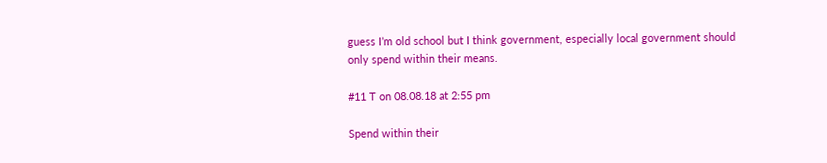guess I’m old school but I think government, especially local government should only spend within their means.

#11 T on 08.08.18 at 2:55 pm

Spend within their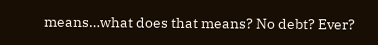means…what does that means? No debt? Ever?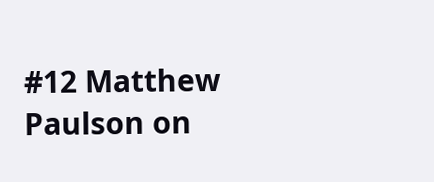#12 Matthew Paulson on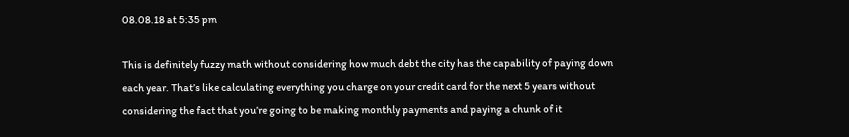08.08.18 at 5:35 pm

This is definitely fuzzy math without considering how much debt the city has the capability of paying down each year. That’s like calculating everything you charge on your credit card for the next 5 years without considering the fact that you’re going to be making monthly payments and paying a chunk of it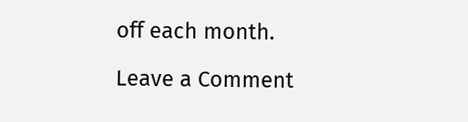off each month.

Leave a Comment